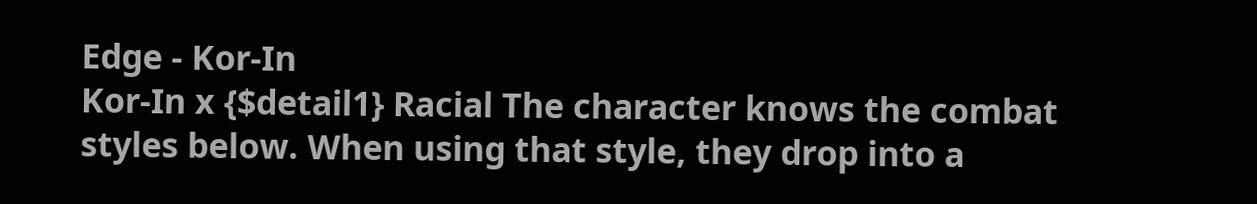Edge - Kor-In
Kor-In x {$detail1} Racial The character knows the combat styles below. When using that style, they drop into a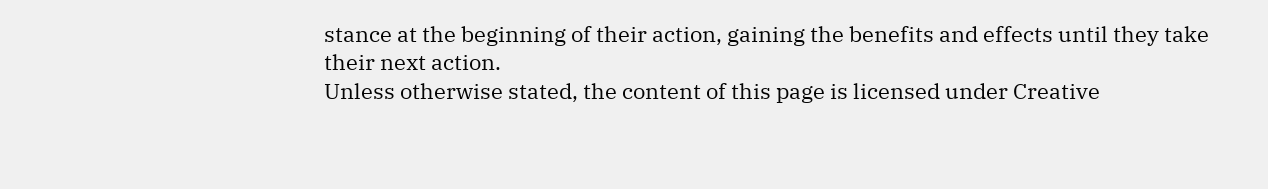stance at the beginning of their action, gaining the benefits and effects until they take their next action.
Unless otherwise stated, the content of this page is licensed under Creative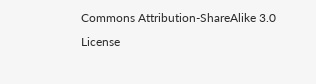Commons Attribution-ShareAlike 3.0 License